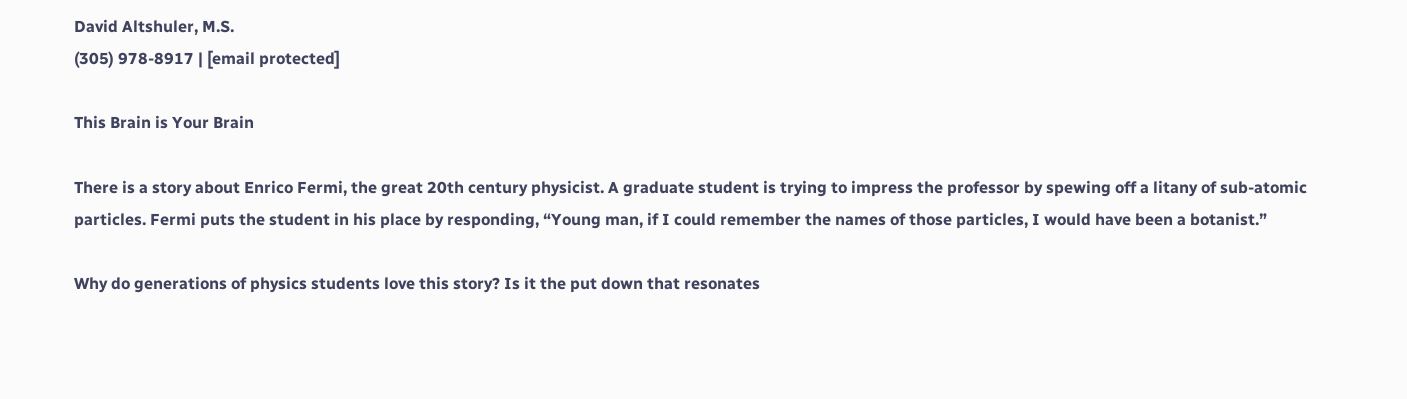David Altshuler, M.S.
(305) 978-8917 | [email protected]

This Brain is Your Brain

There is a story about Enrico Fermi, the great 20th century physicist. A graduate student is trying to impress the professor by spewing off a litany of sub-atomic particles. Fermi puts the student in his place by responding, “Young man, if I could remember the names of those particles, I would have been a botanist.”

Why do generations of physics students love this story? Is it the put down that resonates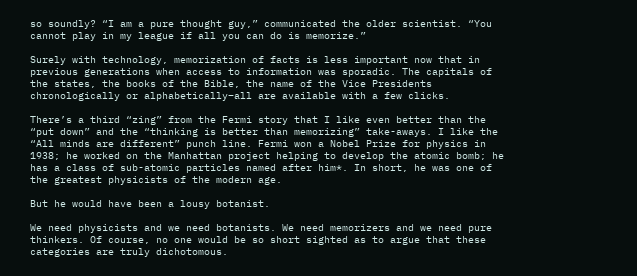so soundly? “I am a pure thought guy,” communicated the older scientist. “You cannot play in my league if all you can do is memorize.”

Surely with technology, memorization of facts is less important now that in previous generations when access to information was sporadic. The capitals of the states, the books of the Bible, the name of the Vice Presidents chronologically or alphabetically–all are available with a few clicks.

There’s a third “zing” from the Fermi story that I like even better than the “put down” and the “thinking is better than memorizing” take-aways. I like the “All minds are different” punch line. Fermi won a Nobel Prize for physics in 1938; he worked on the Manhattan project helping to develop the atomic bomb; he has a class of sub-atomic particles named after him*. In short, he was one of the greatest physicists of the modern age.

But he would have been a lousy botanist.

We need physicists and we need botanists. We need memorizers and we need pure thinkers. Of course, no one would be so short sighted as to argue that these categories are truly dichotomous.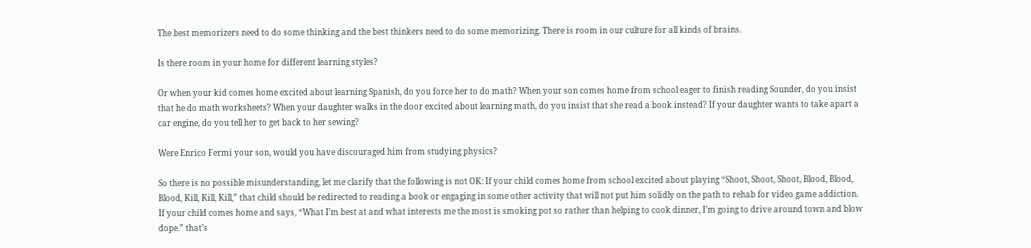The best memorizers need to do some thinking and the best thinkers need to do some memorizing. There is room in our culture for all kinds of brains.

Is there room in your home for different learning styles?

Or when your kid comes home excited about learning Spanish, do you force her to do math? When your son comes home from school eager to finish reading Sounder, do you insist that he do math worksheets? When your daughter walks in the door excited about learning math, do you insist that she read a book instead? If your daughter wants to take apart a car engine, do you tell her to get back to her sewing?

Were Enrico Fermi your son, would you have discouraged him from studying physics?

So there is no possible misunderstanding, let me clarify that the following is not OK: If your child comes home from school excited about playing “Shoot, Shoot, Shoot, Blood, Blood, Blood, Kill, Kill, Kill,” that child should be redirected to reading a book or engaging in some other activity that will not put him solidly on the path to rehab for video game addiction. If your child comes home and says, “What I’m best at and what interests me the most is smoking pot so rather than helping to cook dinner, I’m going to drive around town and blow dope.” that’s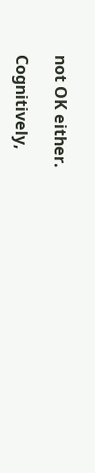not OK either.

Cognitively,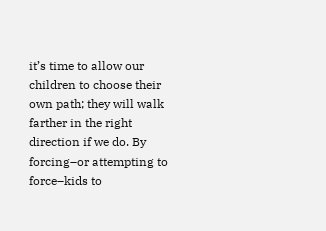it’s time to allow our children to choose their own path; they will walk farther in the right direction if we do. By forcing–or attempting to force–kids to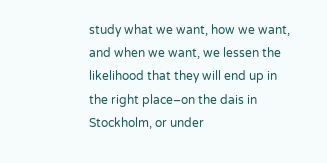study what we want, how we want, and when we want, we lessen the likelihood that they will end up in the right place–on the dais in Stockholm, or under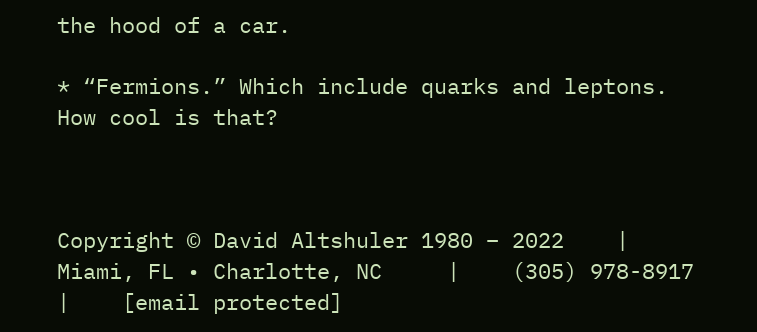the hood of a car.

* “Fermions.” Which include quarks and leptons. How cool is that?



Copyright © David Altshuler 1980 – 2022    |    Miami, FL • Charlotte, NC     |    (305) 978-8917    |    [email protected]